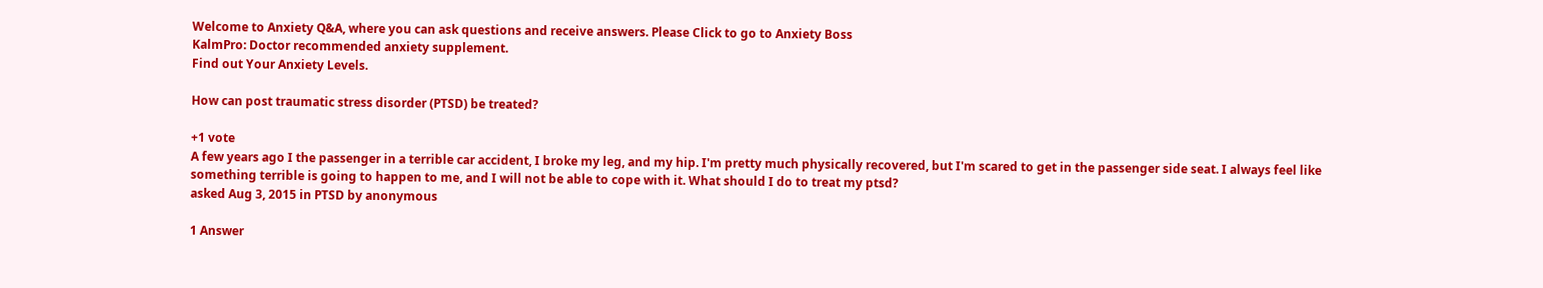Welcome to Anxiety Q&A, where you can ask questions and receive answers. Please Click to go to Anxiety Boss
KalmPro: Doctor recommended anxiety supplement.
Find out Your Anxiety Levels.

How can post traumatic stress disorder (PTSD) be treated?

+1 vote
A few years ago I the passenger in a terrible car accident, I broke my leg, and my hip. I'm pretty much physically recovered, but I'm scared to get in the passenger side seat. I always feel like something terrible is going to happen to me, and I will not be able to cope with it. What should I do to treat my ptsd?
asked Aug 3, 2015 in PTSD by anonymous

1 Answer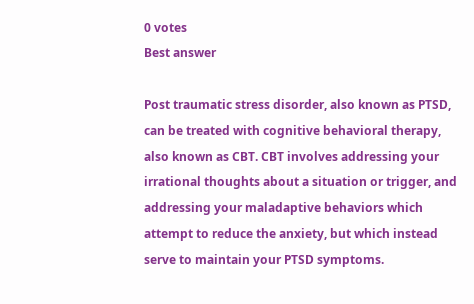0 votes
Best answer

Post traumatic stress disorder, also known as PTSD, can be treated with cognitive behavioral therapy, also known as CBT. CBT involves addressing your irrational thoughts about a situation or trigger, and addressing your maladaptive behaviors which attempt to reduce the anxiety, but which instead serve to maintain your PTSD symptoms.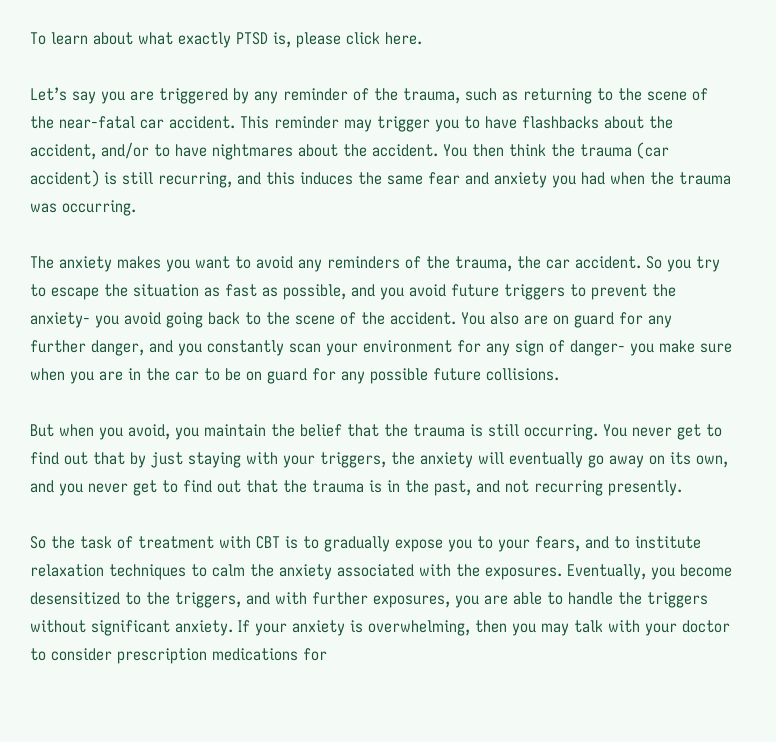To learn about what exactly PTSD is, please click here.

Let’s say you are triggered by any reminder of the trauma, such as returning to the scene of the near-fatal car accident. This reminder may trigger you to have flashbacks about the accident, and/or to have nightmares about the accident. You then think the trauma (car accident) is still recurring, and this induces the same fear and anxiety you had when the trauma was occurring.

The anxiety makes you want to avoid any reminders of the trauma, the car accident. So you try to escape the situation as fast as possible, and you avoid future triggers to prevent the anxiety- you avoid going back to the scene of the accident. You also are on guard for any further danger, and you constantly scan your environment for any sign of danger- you make sure when you are in the car to be on guard for any possible future collisions.

But when you avoid, you maintain the belief that the trauma is still occurring. You never get to find out that by just staying with your triggers, the anxiety will eventually go away on its own, and you never get to find out that the trauma is in the past, and not recurring presently.

So the task of treatment with CBT is to gradually expose you to your fears, and to institute relaxation techniques to calm the anxiety associated with the exposures. Eventually, you become desensitized to the triggers, and with further exposures, you are able to handle the triggers without significant anxiety. If your anxiety is overwhelming, then you may talk with your doctor to consider prescription medications for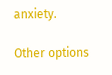anxiety.

Other options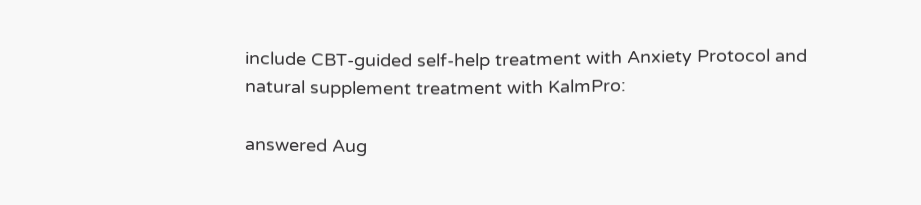include CBT-guided self-help treatment with Anxiety Protocol and natural supplement treatment with KalmPro:

answered Aug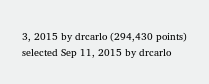3, 2015 by drcarlo (294,430 points)
selected Sep 11, 2015 by drcarlo